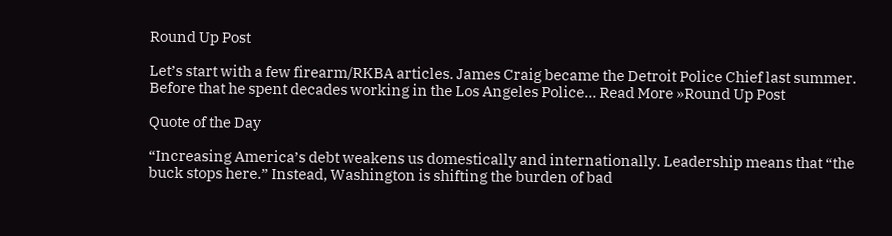Round Up Post

Let’s start with a few firearm/RKBA articles. James Craig became the Detroit Police Chief last summer.  Before that he spent decades working in the Los Angeles Police… Read More »Round Up Post

Quote of the Day

“Increasing America’s debt weakens us domestically and internationally. Leadership means that “the buck stops here.” Instead, Washington is shifting the burden of bad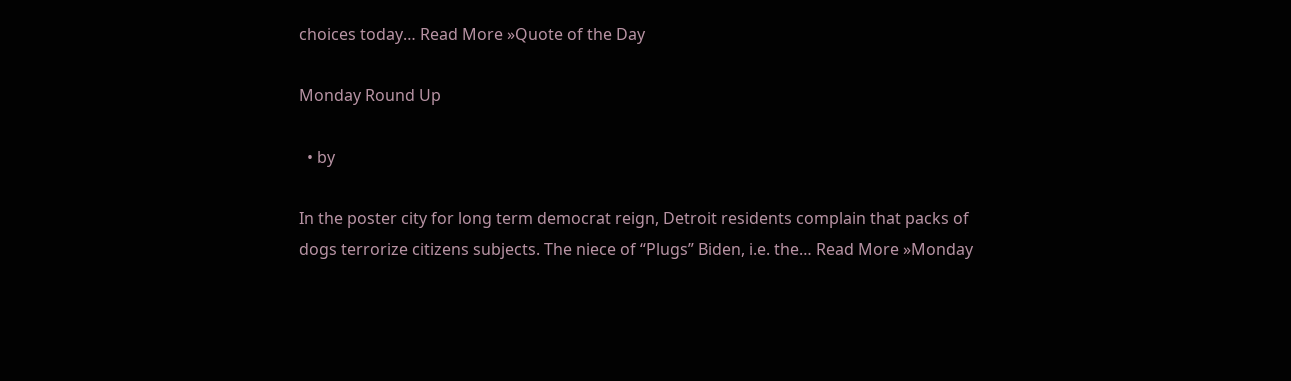choices today… Read More »Quote of the Day

Monday Round Up

  • by

In the poster city for long term democrat reign, Detroit residents complain that packs of dogs terrorize citizens subjects. The niece of “Plugs” Biden, i.e. the… Read More »Monday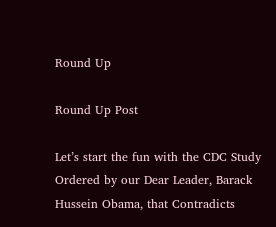Round Up

Round Up Post

Let’s start the fun with the CDC Study Ordered by our Dear Leader, Barack Hussein Obama, that Contradicts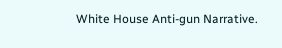White House Anti-gun Narrative.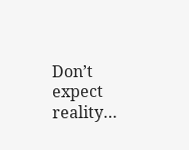Don’t expect reality…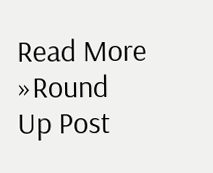Read More »Round Up Post